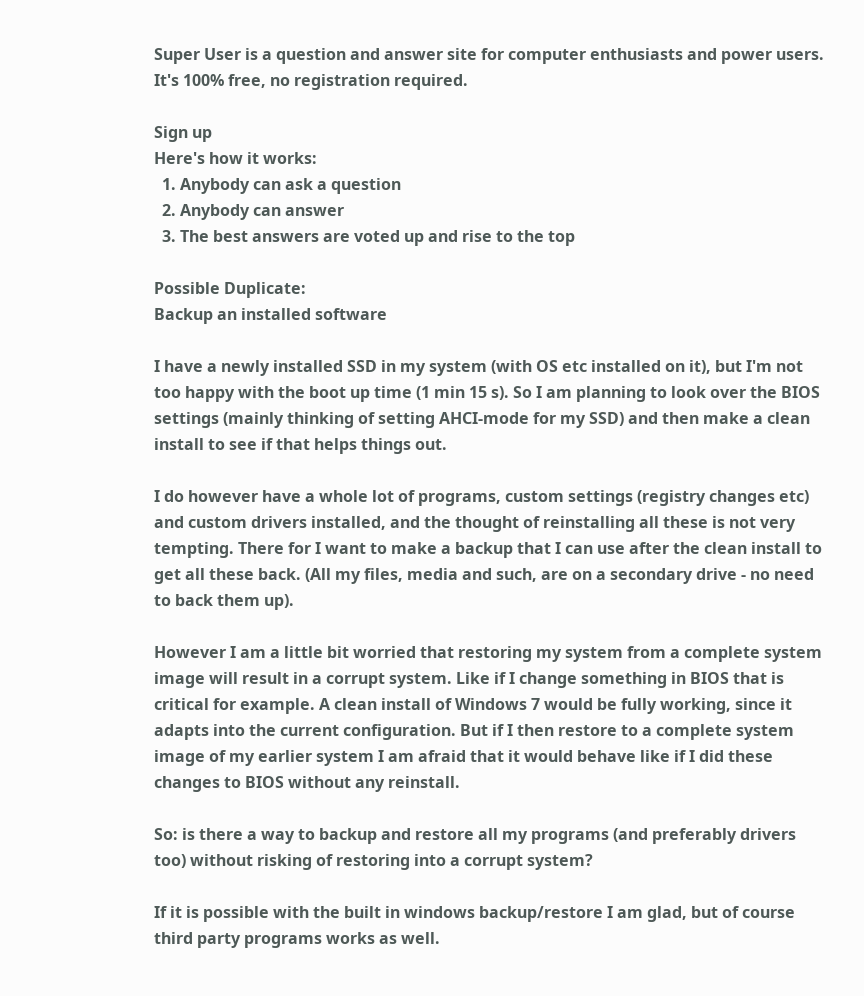Super User is a question and answer site for computer enthusiasts and power users. It's 100% free, no registration required.

Sign up
Here's how it works:
  1. Anybody can ask a question
  2. Anybody can answer
  3. The best answers are voted up and rise to the top

Possible Duplicate:
Backup an installed software

I have a newly installed SSD in my system (with OS etc installed on it), but I'm not too happy with the boot up time (1 min 15 s). So I am planning to look over the BIOS settings (mainly thinking of setting AHCI-mode for my SSD) and then make a clean install to see if that helps things out.

I do however have a whole lot of programs, custom settings (registry changes etc) and custom drivers installed, and the thought of reinstalling all these is not very tempting. There for I want to make a backup that I can use after the clean install to get all these back. (All my files, media and such, are on a secondary drive - no need to back them up).

However I am a little bit worried that restoring my system from a complete system image will result in a corrupt system. Like if I change something in BIOS that is critical for example. A clean install of Windows 7 would be fully working, since it adapts into the current configuration. But if I then restore to a complete system image of my earlier system I am afraid that it would behave like if I did these changes to BIOS without any reinstall.

So: is there a way to backup and restore all my programs (and preferably drivers too) without risking of restoring into a corrupt system?

If it is possible with the built in windows backup/restore I am glad, but of course third party programs works as well.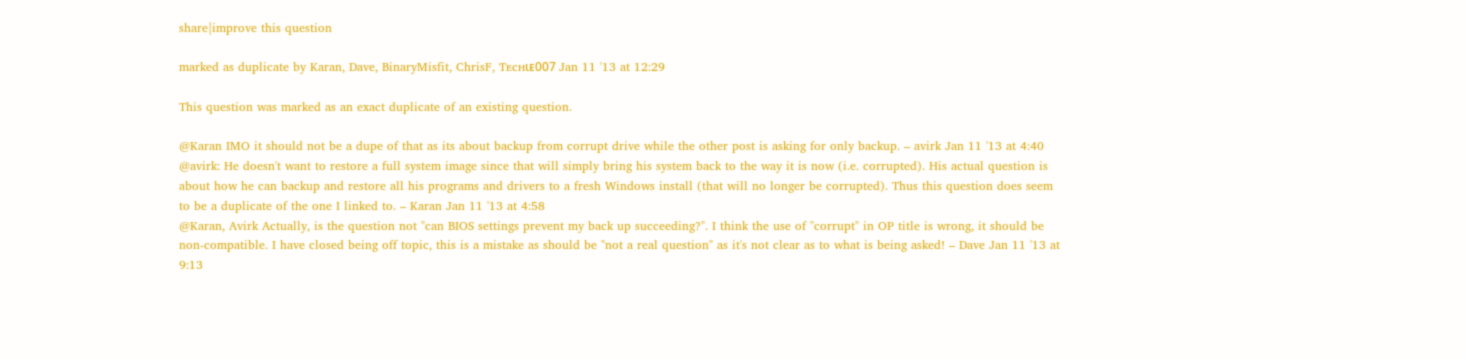share|improve this question

marked as duplicate by Karan, Dave, BinaryMisfit, ChrisF, Ƭᴇcʜιᴇ007 Jan 11 '13 at 12:29

This question was marked as an exact duplicate of an existing question.

@Karan IMO it should not be a dupe of that as its about backup from corrupt drive while the other post is asking for only backup. – avirk Jan 11 '13 at 4:40
@avirk: He doesn't want to restore a full system image since that will simply bring his system back to the way it is now (i.e. corrupted). His actual question is about how he can backup and restore all his programs and drivers to a fresh Windows install (that will no longer be corrupted). Thus this question does seem to be a duplicate of the one I linked to. – Karan Jan 11 '13 at 4:58
@Karan, Avirk Actually, is the question not "can BIOS settings prevent my back up succeeding?". I think the use of "corrupt" in OP title is wrong, it should be non-compatible. I have closed being off topic, this is a mistake as should be "not a real question" as it's not clear as to what is being asked! – Dave Jan 11 '13 at 9:13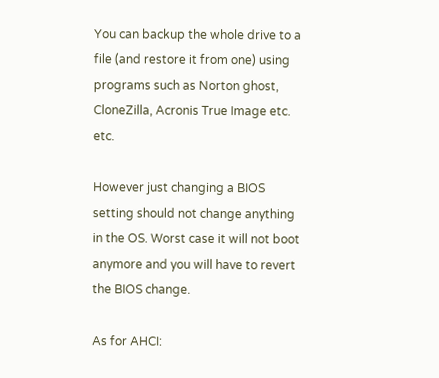You can backup the whole drive to a file (and restore it from one) using programs such as Norton ghost, CloneZilla, Acronis True Image etc. etc.

However just changing a BIOS setting should not change anything in the OS. Worst case it will not boot anymore and you will have to revert the BIOS change.

As for AHCI: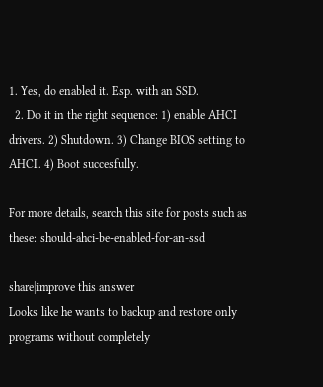1. Yes, do enabled it. Esp. with an SSD.
  2. Do it in the right sequence: 1) enable AHCI drivers. 2) Shutdown. 3) Change BIOS setting to AHCI. 4) Boot succesfully.

For more details, search this site for posts such as these: should-ahci-be-enabled-for-an-ssd

share|improve this answer
Looks like he wants to backup and restore only programs without completely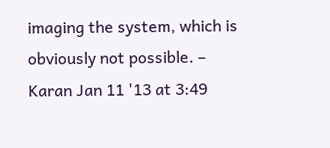imaging the system, which is obviously not possible. – Karan Jan 11 '13 at 3:49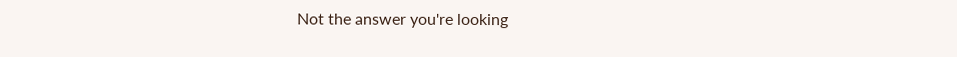Not the answer you're looking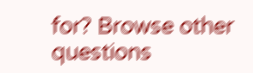for? Browse other questions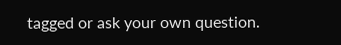tagged or ask your own question.